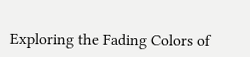Exploring the Fading Colors of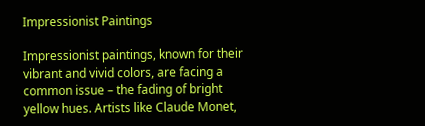Impressionist Paintings

Impressionist paintings, known for their vibrant and vivid colors, are facing a common issue – the fading of bright yellow hues. Artists like Claude Monet,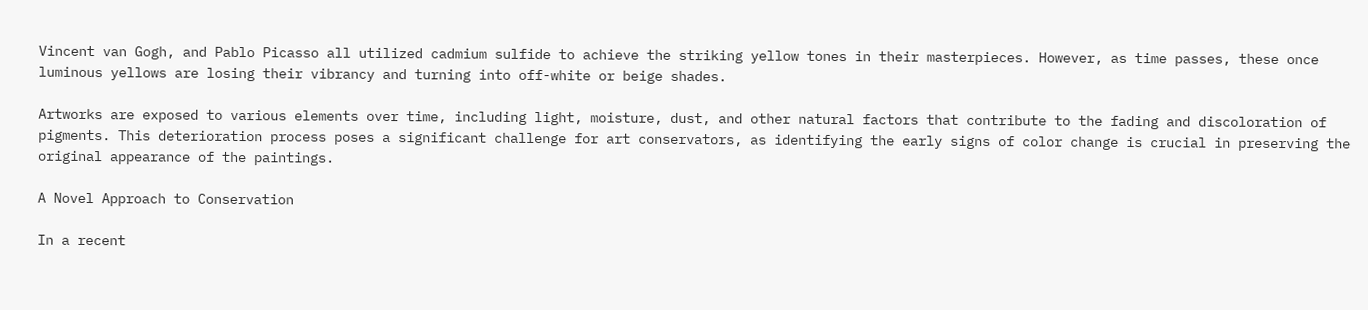Vincent van Gogh, and Pablo Picasso all utilized cadmium sulfide to achieve the striking yellow tones in their masterpieces. However, as time passes, these once luminous yellows are losing their vibrancy and turning into off-white or beige shades.

Artworks are exposed to various elements over time, including light, moisture, dust, and other natural factors that contribute to the fading and discoloration of pigments. This deterioration process poses a significant challenge for art conservators, as identifying the early signs of color change is crucial in preserving the original appearance of the paintings.

A Novel Approach to Conservation

In a recent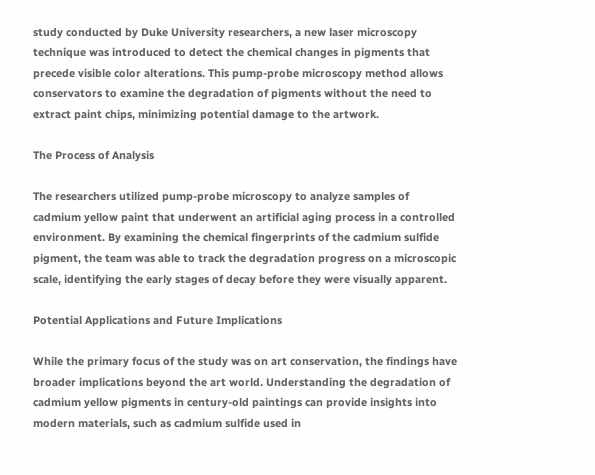study conducted by Duke University researchers, a new laser microscopy technique was introduced to detect the chemical changes in pigments that precede visible color alterations. This pump-probe microscopy method allows conservators to examine the degradation of pigments without the need to extract paint chips, minimizing potential damage to the artwork.

The Process of Analysis

The researchers utilized pump-probe microscopy to analyze samples of cadmium yellow paint that underwent an artificial aging process in a controlled environment. By examining the chemical fingerprints of the cadmium sulfide pigment, the team was able to track the degradation progress on a microscopic scale, identifying the early stages of decay before they were visually apparent.

Potential Applications and Future Implications

While the primary focus of the study was on art conservation, the findings have broader implications beyond the art world. Understanding the degradation of cadmium yellow pigments in century-old paintings can provide insights into modern materials, such as cadmium sulfide used in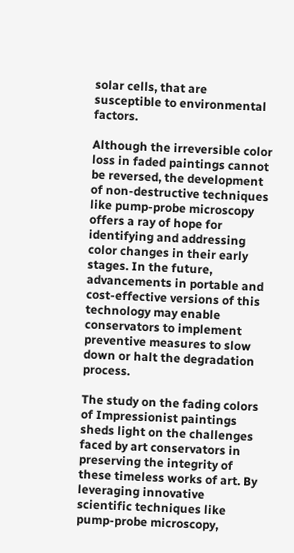solar cells, that are susceptible to environmental factors.

Although the irreversible color loss in faded paintings cannot be reversed, the development of non-destructive techniques like pump-probe microscopy offers a ray of hope for identifying and addressing color changes in their early stages. In the future, advancements in portable and cost-effective versions of this technology may enable conservators to implement preventive measures to slow down or halt the degradation process.

The study on the fading colors of Impressionist paintings sheds light on the challenges faced by art conservators in preserving the integrity of these timeless works of art. By leveraging innovative scientific techniques like pump-probe microscopy,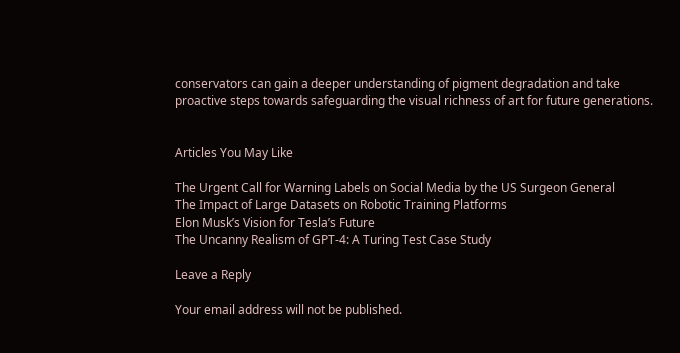conservators can gain a deeper understanding of pigment degradation and take proactive steps towards safeguarding the visual richness of art for future generations.


Articles You May Like

The Urgent Call for Warning Labels on Social Media by the US Surgeon General
The Impact of Large Datasets on Robotic Training Platforms
Elon Musk’s Vision for Tesla’s Future
The Uncanny Realism of GPT-4: A Turing Test Case Study

Leave a Reply

Your email address will not be published.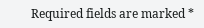Required fields are marked *